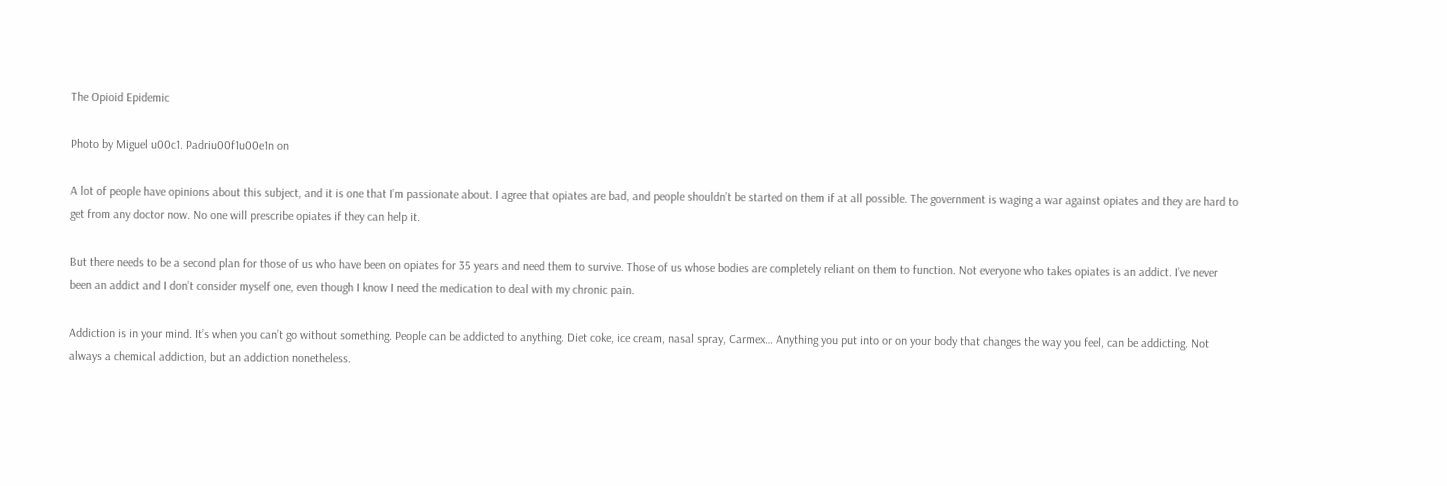The Opioid Epidemic

Photo by Miguel u00c1. Padriu00f1u00e1n on

A lot of people have opinions about this subject, and it is one that I’m passionate about. I agree that opiates are bad, and people shouldn’t be started on them if at all possible. The government is waging a war against opiates and they are hard to get from any doctor now. No one will prescribe opiates if they can help it.

But there needs to be a second plan for those of us who have been on opiates for 35 years and need them to survive. Those of us whose bodies are completely reliant on them to function. Not everyone who takes opiates is an addict. I’ve never been an addict and I don’t consider myself one, even though I know I need the medication to deal with my chronic pain.

Addiction is in your mind. It’s when you can’t go without something. People can be addicted to anything. Diet coke, ice cream, nasal spray, Carmex… Anything you put into or on your body that changes the way you feel, can be addicting. Not always a chemical addiction, but an addiction nonetheless.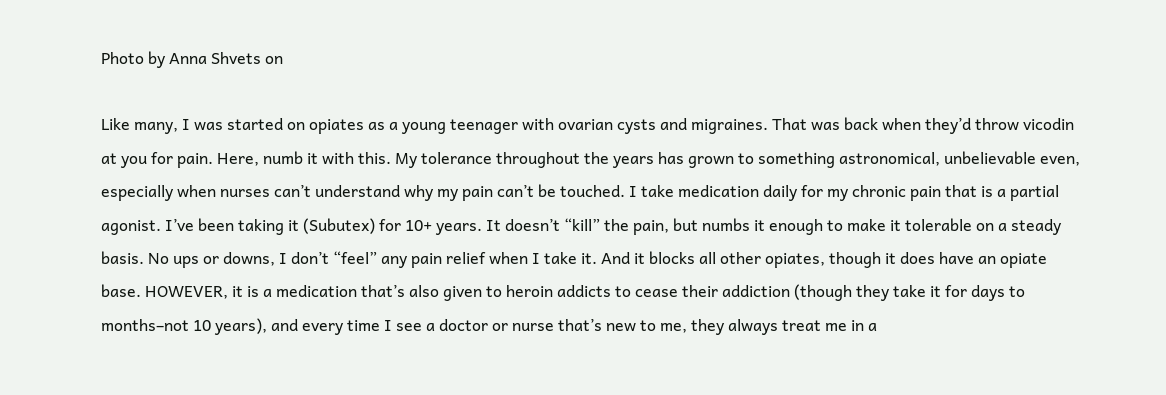Photo by Anna Shvets on

Like many, I was started on opiates as a young teenager with ovarian cysts and migraines. That was back when they’d throw vicodin at you for pain. Here, numb it with this. My tolerance throughout the years has grown to something astronomical, unbelievable even, especially when nurses can’t understand why my pain can’t be touched. I take medication daily for my chronic pain that is a partial agonist. I’ve been taking it (Subutex) for 10+ years. It doesn’t “kill” the pain, but numbs it enough to make it tolerable on a steady basis. No ups or downs, I don’t “feel” any pain relief when I take it. And it blocks all other opiates, though it does have an opiate base. HOWEVER, it is a medication that’s also given to heroin addicts to cease their addiction (though they take it for days to months–not 10 years), and every time I see a doctor or nurse that’s new to me, they always treat me in a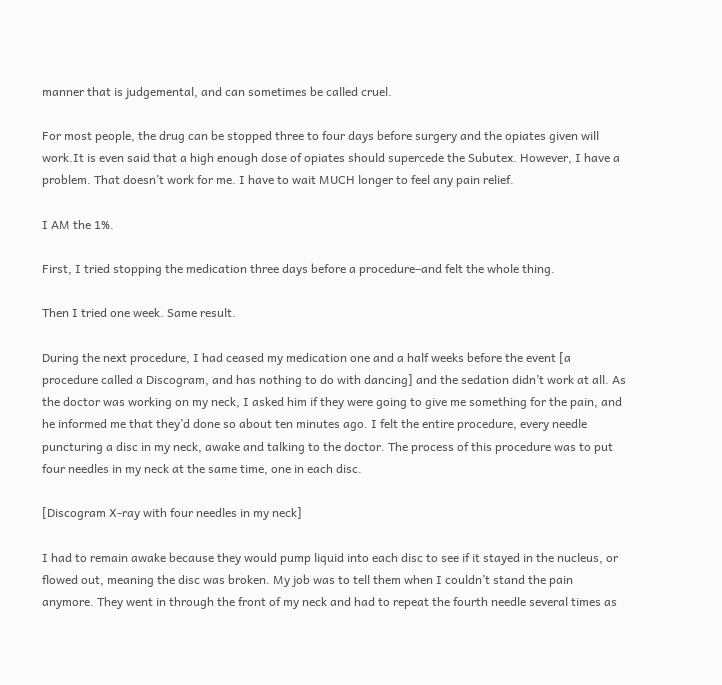manner that is judgemental, and can sometimes be called cruel.

For most people, the drug can be stopped three to four days before surgery and the opiates given will work.It is even said that a high enough dose of opiates should supercede the Subutex. However, I have a problem. That doesn’t work for me. I have to wait MUCH longer to feel any pain relief.

I AM the 1%.

First, I tried stopping the medication three days before a procedure–and felt the whole thing.

Then I tried one week. Same result.

During the next procedure, I had ceased my medication one and a half weeks before the event [a procedure called a Discogram, and has nothing to do with dancing] and the sedation didn’t work at all. As the doctor was working on my neck, I asked him if they were going to give me something for the pain, and he informed me that they’d done so about ten minutes ago. I felt the entire procedure, every needle puncturing a disc in my neck, awake and talking to the doctor. The process of this procedure was to put four needles in my neck at the same time, one in each disc.

[Discogram X-ray with four needles in my neck]

I had to remain awake because they would pump liquid into each disc to see if it stayed in the nucleus, or flowed out, meaning the disc was broken. My job was to tell them when I couldn’t stand the pain anymore. They went in through the front of my neck and had to repeat the fourth needle several times as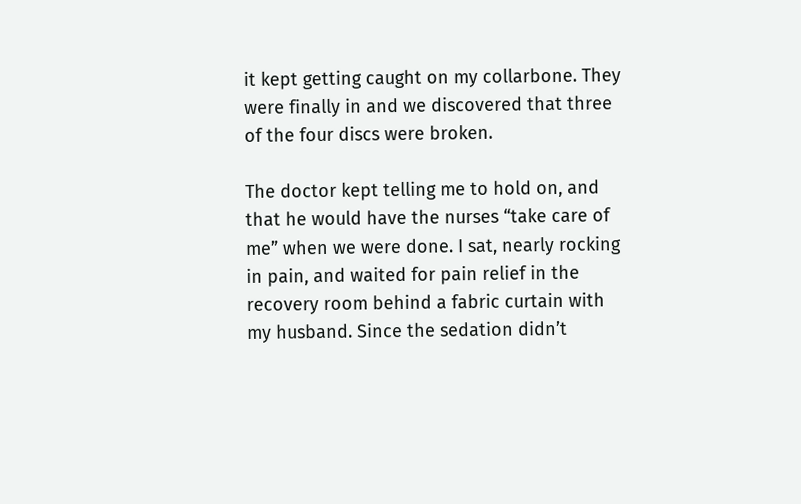it kept getting caught on my collarbone. They were finally in and we discovered that three of the four discs were broken.

The doctor kept telling me to hold on, and that he would have the nurses “take care of me” when we were done. I sat, nearly rocking in pain, and waited for pain relief in the recovery room behind a fabric curtain with my husband. Since the sedation didn’t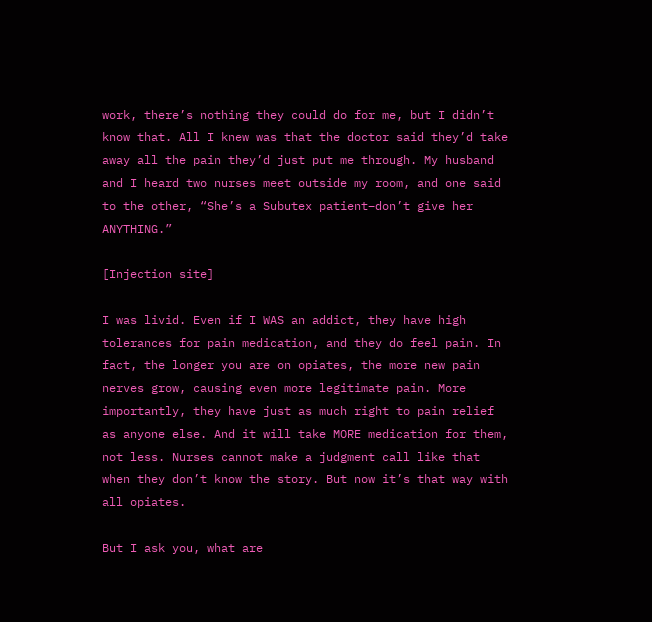work, there’s nothing they could do for me, but I didn’t know that. All I knew was that the doctor said they’d take away all the pain they’d just put me through. My husband and I heard two nurses meet outside my room, and one said to the other, “She’s a Subutex patient–don’t give her ANYTHING.”

[Injection site]

I was livid. Even if I WAS an addict, they have high tolerances for pain medication, and they do feel pain. In fact, the longer you are on opiates, the more new pain nerves grow, causing even more legitimate pain. More importantly, they have just as much right to pain relief as anyone else. And it will take MORE medication for them, not less. Nurses cannot make a judgment call like that when they don’t know the story. But now it’s that way with all opiates.

But I ask you, what are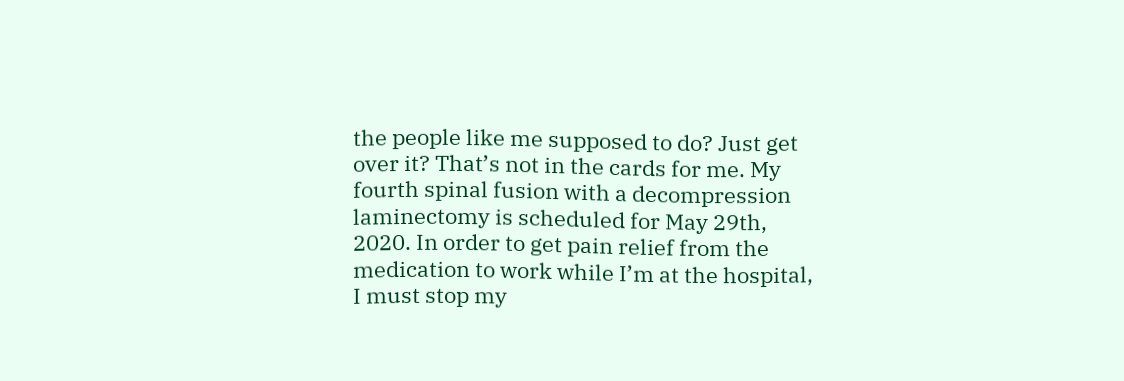the people like me supposed to do? Just get over it? That’s not in the cards for me. My fourth spinal fusion with a decompression laminectomy is scheduled for May 29th, 2020. In order to get pain relief from the medication to work while I’m at the hospital, I must stop my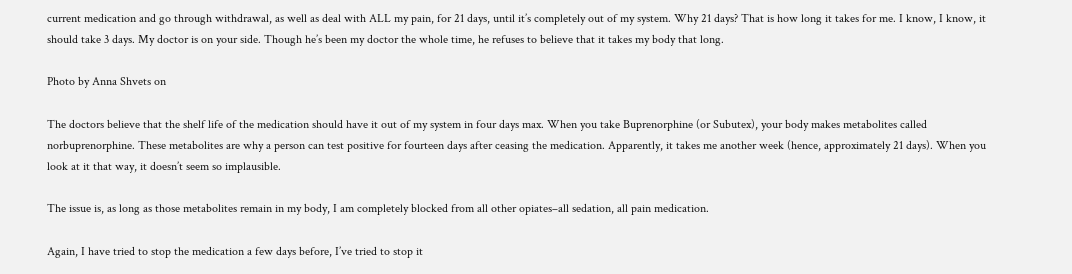current medication and go through withdrawal, as well as deal with ALL my pain, for 21 days, until it’s completely out of my system. Why 21 days? That is how long it takes for me. I know, I know, it should take 3 days. My doctor is on your side. Though he’s been my doctor the whole time, he refuses to believe that it takes my body that long.

Photo by Anna Shvets on

The doctors believe that the shelf life of the medication should have it out of my system in four days max. When you take Buprenorphine (or Subutex), your body makes metabolites called norbuprenorphine. These metabolites are why a person can test positive for fourteen days after ceasing the medication. Apparently, it takes me another week (hence, approximately 21 days). When you look at it that way, it doesn’t seem so implausible.

The issue is, as long as those metabolites remain in my body, I am completely blocked from all other opiates–all sedation, all pain medication.

Again, I have tried to stop the medication a few days before, I’ve tried to stop it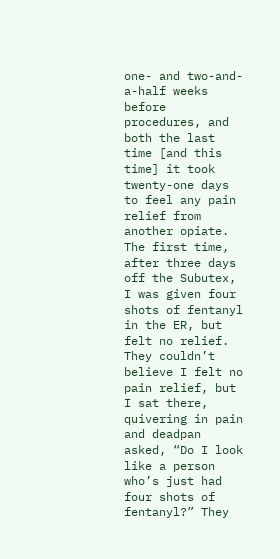one- and two-and-a-half weeks before procedures, and both the last time [and this time] it took twenty-one days to feel any pain relief from another opiate. The first time, after three days off the Subutex, I was given four shots of fentanyl in the ER, but felt no relief. They couldn’t believe I felt no pain relief, but I sat there, quivering in pain and deadpan asked, “Do I look like a person who’s just had four shots of fentanyl?” They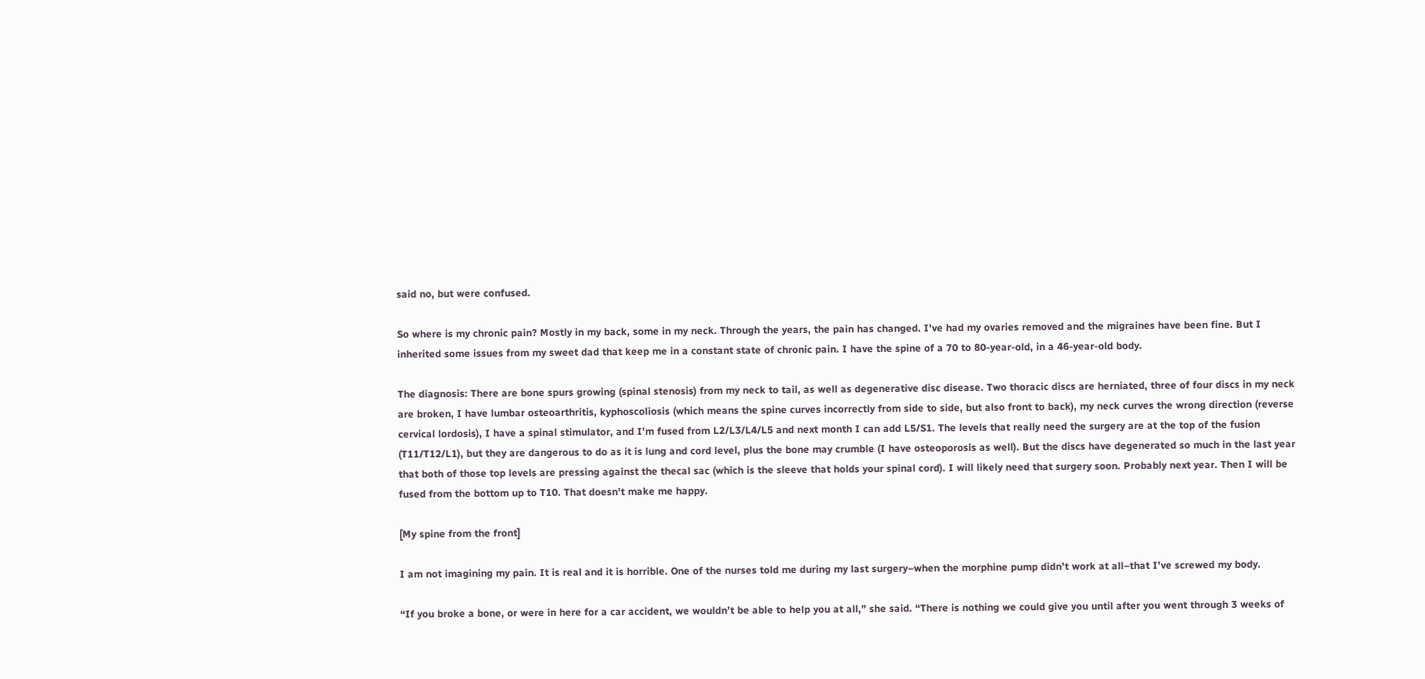said no, but were confused.

So where is my chronic pain? Mostly in my back, some in my neck. Through the years, the pain has changed. I’ve had my ovaries removed and the migraines have been fine. But I inherited some issues from my sweet dad that keep me in a constant state of chronic pain. I have the spine of a 70 to 80-year-old, in a 46-year-old body.

The diagnosis: There are bone spurs growing (spinal stenosis) from my neck to tail, as well as degenerative disc disease. Two thoracic discs are herniated, three of four discs in my neck are broken, I have lumbar osteoarthritis, kyphoscoliosis (which means the spine curves incorrectly from side to side, but also front to back), my neck curves the wrong direction (reverse cervical lordosis), I have a spinal stimulator, and I’m fused from L2/L3/L4/L5 and next month I can add L5/S1. The levels that really need the surgery are at the top of the fusion (T11/T12/L1), but they are dangerous to do as it is lung and cord level, plus the bone may crumble (I have osteoporosis as well). But the discs have degenerated so much in the last year that both of those top levels are pressing against the thecal sac (which is the sleeve that holds your spinal cord). I will likely need that surgery soon. Probably next year. Then I will be fused from the bottom up to T10. That doesn’t make me happy.

[My spine from the front]

I am not imagining my pain. It is real and it is horrible. One of the nurses told me during my last surgery–when the morphine pump didn’t work at all–that I’ve screwed my body.

“If you broke a bone, or were in here for a car accident, we wouldn’t be able to help you at all,” she said. “There is nothing we could give you until after you went through 3 weeks of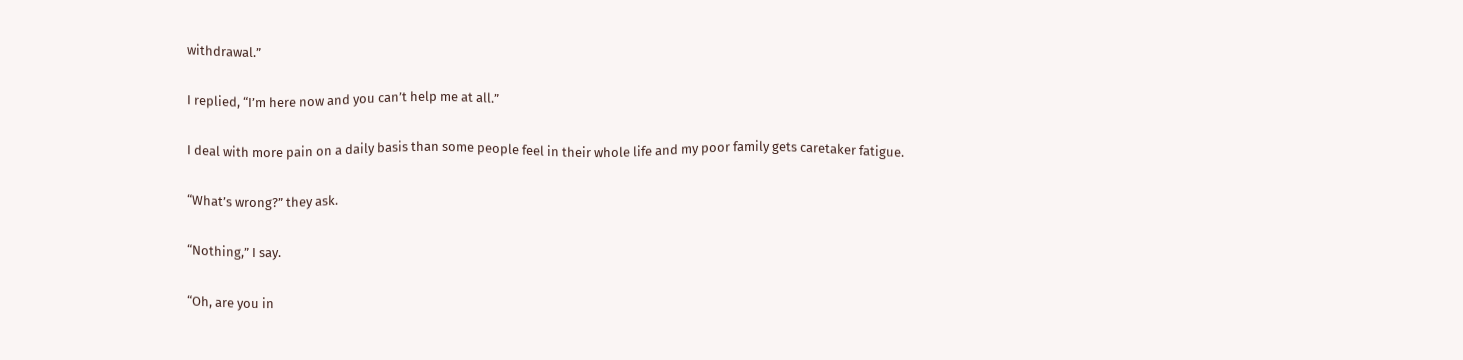withdrawal.”

I replied, “I’m here now and you can’t help me at all.”

I deal with more pain on a daily basis than some people feel in their whole life and my poor family gets caretaker fatigue.

“What’s wrong?” they ask.

“Nothing,” I say.

“Oh, are you in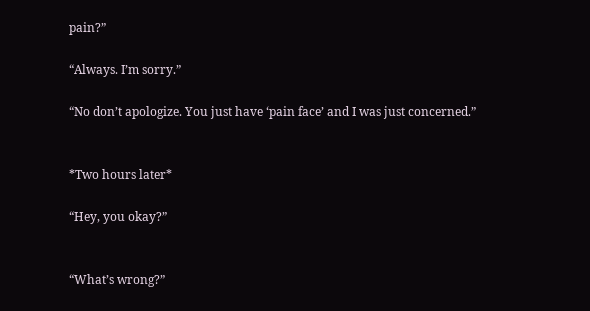pain?”

“Always. I’m sorry.”

“No don’t apologize. You just have ‘pain face’ and I was just concerned.”


*Two hours later*

“Hey, you okay?”


“What’s wrong?”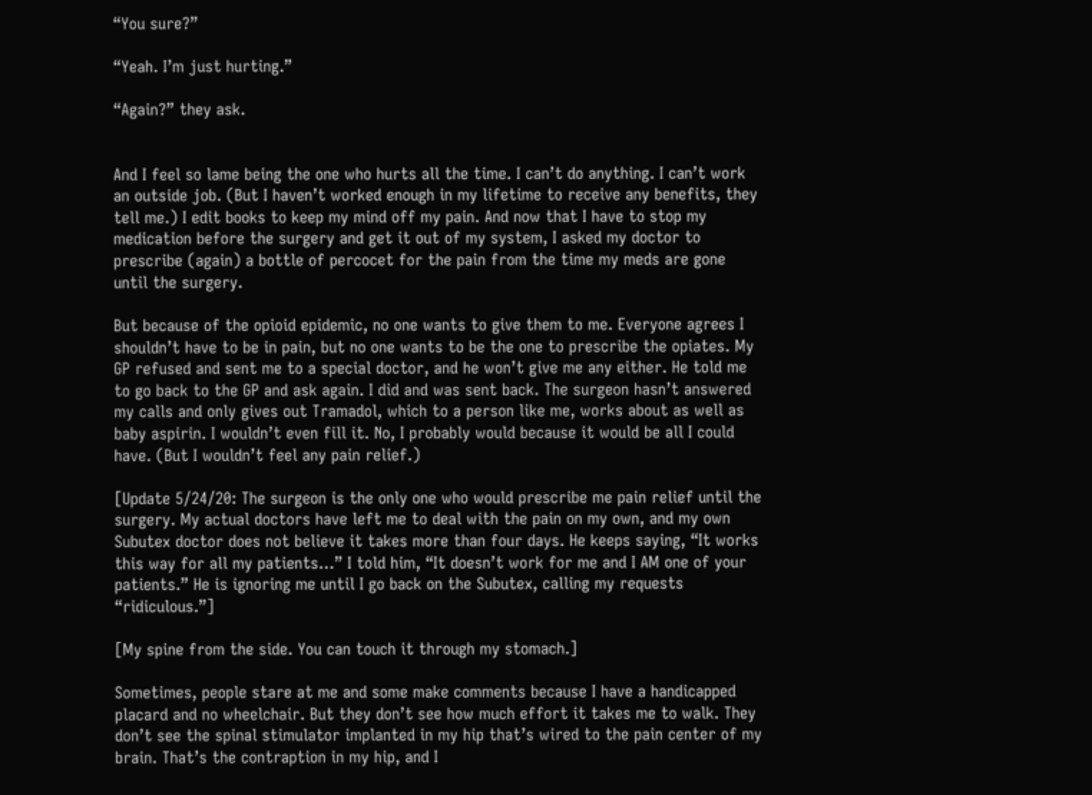“You sure?”

“Yeah. I’m just hurting.”

“Again?” they ask.


And I feel so lame being the one who hurts all the time. I can’t do anything. I can’t work an outside job. (But I haven’t worked enough in my lifetime to receive any benefits, they tell me.) I edit books to keep my mind off my pain. And now that I have to stop my medication before the surgery and get it out of my system, I asked my doctor to prescribe (again) a bottle of percocet for the pain from the time my meds are gone until the surgery.

But because of the opioid epidemic, no one wants to give them to me. Everyone agrees I shouldn’t have to be in pain, but no one wants to be the one to prescribe the opiates. My GP refused and sent me to a special doctor, and he won’t give me any either. He told me to go back to the GP and ask again. I did and was sent back. The surgeon hasn’t answered my calls and only gives out Tramadol, which to a person like me, works about as well as baby aspirin. I wouldn’t even fill it. No, I probably would because it would be all I could have. (But I wouldn’t feel any pain relief.)

[Update 5/24/20: The surgeon is the only one who would prescribe me pain relief until the surgery. My actual doctors have left me to deal with the pain on my own, and my own Subutex doctor does not believe it takes more than four days. He keeps saying, “It works this way for all my patients…” I told him, “It doesn’t work for me and I AM one of your patients.” He is ignoring me until I go back on the Subutex, calling my requests “ridiculous.”]

[My spine from the side. You can touch it through my stomach.]

Sometimes, people stare at me and some make comments because I have a handicapped placard and no wheelchair. But they don’t see how much effort it takes me to walk. They don’t see the spinal stimulator implanted in my hip that’s wired to the pain center of my brain. That’s the contraption in my hip, and I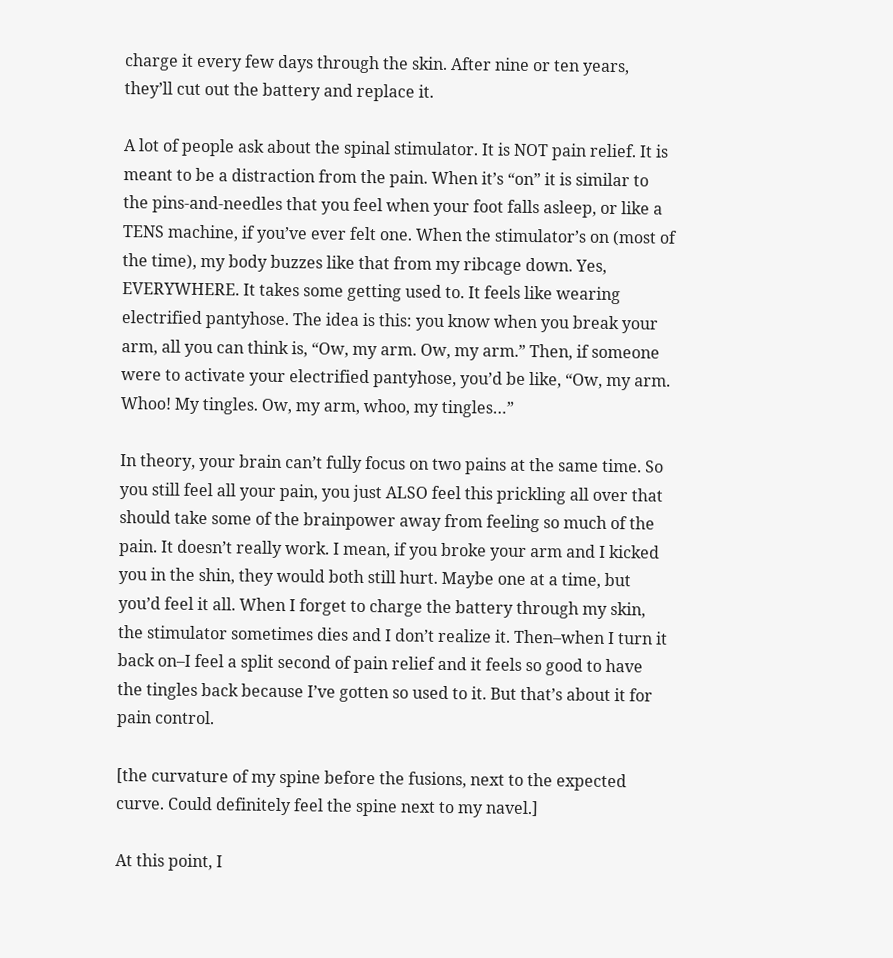charge it every few days through the skin. After nine or ten years, they’ll cut out the battery and replace it.

A lot of people ask about the spinal stimulator. It is NOT pain relief. It is meant to be a distraction from the pain. When it’s “on” it is similar to the pins-and-needles that you feel when your foot falls asleep, or like a TENS machine, if you’ve ever felt one. When the stimulator’s on (most of the time), my body buzzes like that from my ribcage down. Yes, EVERYWHERE. It takes some getting used to. It feels like wearing electrified pantyhose. The idea is this: you know when you break your arm, all you can think is, “Ow, my arm. Ow, my arm.” Then, if someone were to activate your electrified pantyhose, you’d be like, “Ow, my arm. Whoo! My tingles. Ow, my arm, whoo, my tingles…”

In theory, your brain can’t fully focus on two pains at the same time. So you still feel all your pain, you just ALSO feel this prickling all over that should take some of the brainpower away from feeling so much of the pain. It doesn’t really work. I mean, if you broke your arm and I kicked you in the shin, they would both still hurt. Maybe one at a time, but you’d feel it all. When I forget to charge the battery through my skin, the stimulator sometimes dies and I don’t realize it. Then–when I turn it back on–I feel a split second of pain relief and it feels so good to have the tingles back because I’ve gotten so used to it. But that’s about it for pain control.

[the curvature of my spine before the fusions, next to the expected curve. Could definitely feel the spine next to my navel.]

At this point, I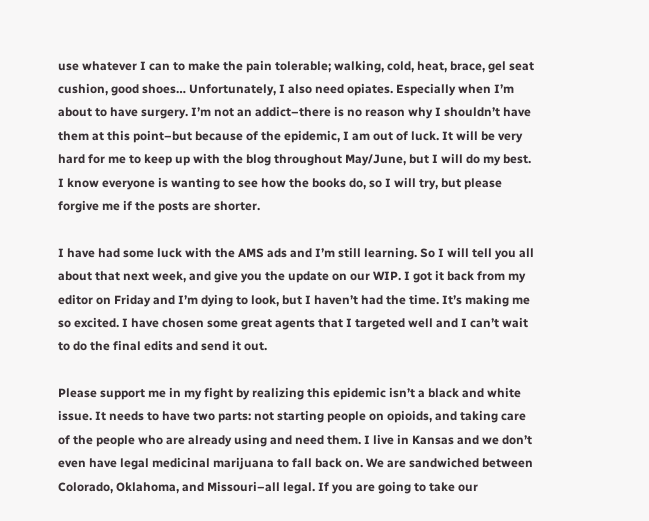use whatever I can to make the pain tolerable; walking, cold, heat, brace, gel seat cushion, good shoes… Unfortunately, I also need opiates. Especially when I’m about to have surgery. I’m not an addict–there is no reason why I shouldn’t have them at this point–but because of the epidemic, I am out of luck. It will be very hard for me to keep up with the blog throughout May/June, but I will do my best. I know everyone is wanting to see how the books do, so I will try, but please forgive me if the posts are shorter.

I have had some luck with the AMS ads and I’m still learning. So I will tell you all about that next week, and give you the update on our WIP. I got it back from my editor on Friday and I’m dying to look, but I haven’t had the time. It’s making me so excited. I have chosen some great agents that I targeted well and I can’t wait to do the final edits and send it out.

Please support me in my fight by realizing this epidemic isn’t a black and white issue. It needs to have two parts: not starting people on opioids, and taking care of the people who are already using and need them. I live in Kansas and we don’t even have legal medicinal marijuana to fall back on. We are sandwiched between Colorado, Oklahoma, and Missouri–all legal. If you are going to take our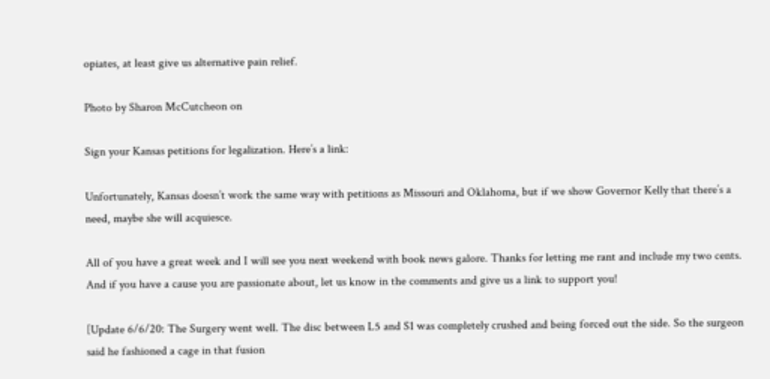opiates, at least give us alternative pain relief.

Photo by Sharon McCutcheon on

Sign your Kansas petitions for legalization. Here’s a link:

Unfortunately, Kansas doesn’t work the same way with petitions as Missouri and Oklahoma, but if we show Governor Kelly that there’s a need, maybe she will acquiesce.

All of you have a great week and I will see you next weekend with book news galore. Thanks for letting me rant and include my two cents. And if you have a cause you are passionate about, let us know in the comments and give us a link to support you!

[Update 6/6/20: The Surgery went well. The disc between L5 and S1 was completely crushed and being forced out the side. So the surgeon said he fashioned a cage in that fusion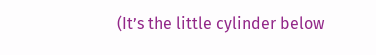(It’s the little cylinder below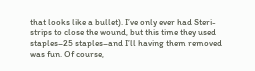that looks like a bullet). I’ve only ever had Steri-strips to close the wound, but this time they used staples–25 staples–and I’ll having them removed was fun. Of course,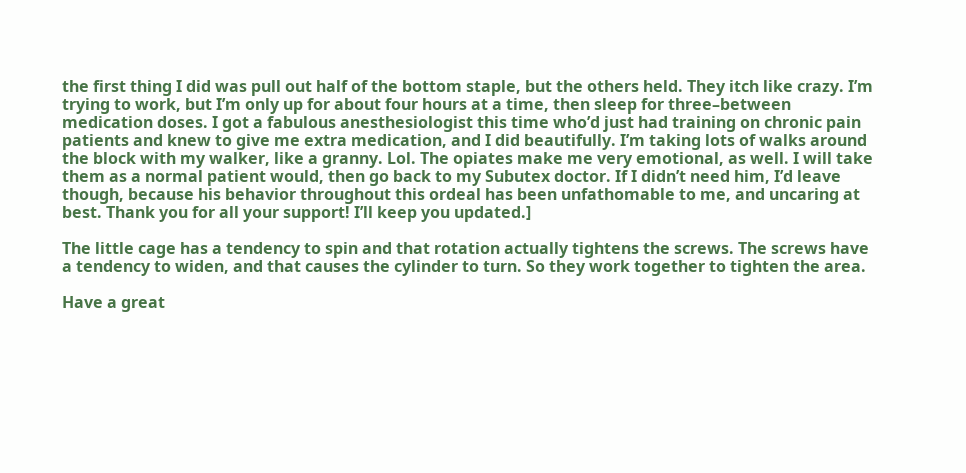the first thing I did was pull out half of the bottom staple, but the others held. They itch like crazy. I’m trying to work, but I’m only up for about four hours at a time, then sleep for three–between medication doses. I got a fabulous anesthesiologist this time who’d just had training on chronic pain patients and knew to give me extra medication, and I did beautifully. I’m taking lots of walks around the block with my walker, like a granny. Lol. The opiates make me very emotional, as well. I will take them as a normal patient would, then go back to my Subutex doctor. If I didn’t need him, I’d leave though, because his behavior throughout this ordeal has been unfathomable to me, and uncaring at best. Thank you for all your support! I’ll keep you updated.]

The little cage has a tendency to spin and that rotation actually tightens the screws. The screws have a tendency to widen, and that causes the cylinder to turn. So they work together to tighten the area.

Have a great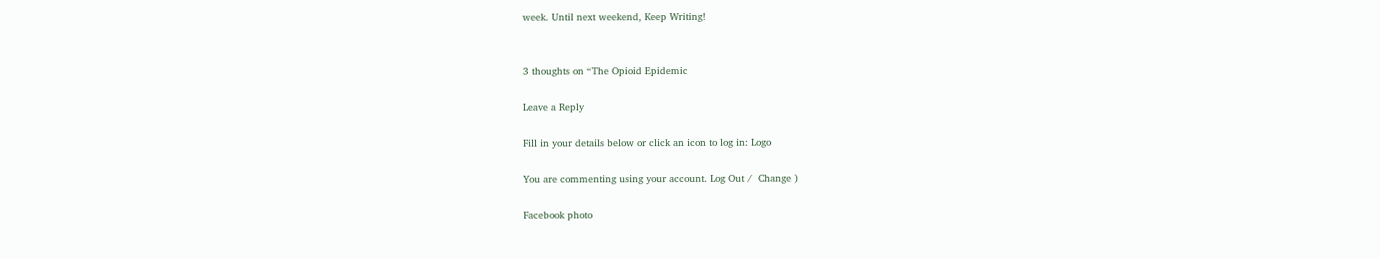week. Until next weekend, Keep Writing!


3 thoughts on “The Opioid Epidemic

Leave a Reply

Fill in your details below or click an icon to log in: Logo

You are commenting using your account. Log Out /  Change )

Facebook photo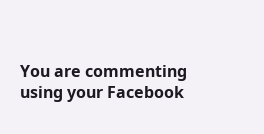You are commenting using your Facebook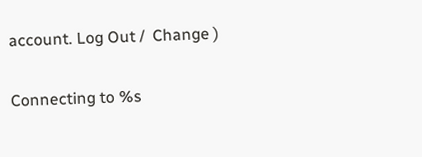account. Log Out /  Change )

Connecting to %s